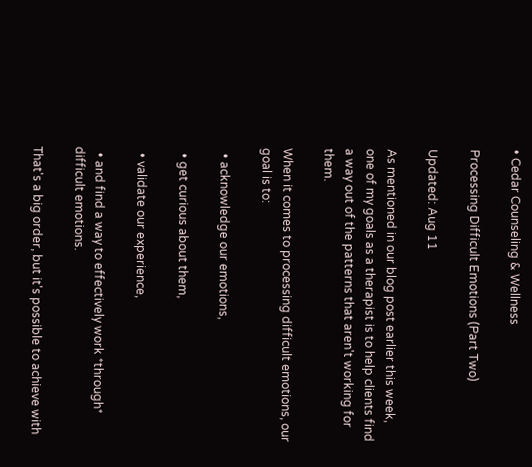• Cedar Counseling & Wellness

Processing Difficult Emotions (Part Two)

Updated: Aug 11

As mentioned in our blog post earlier this week, one of my goals as a therapist is to help clients find a way out of the patterns that aren't working for them.

When it comes to processing difficult emotions, our goal is to:

  • acknowledge our emotions,

  • get curious about them,

  • validate our experience,

  • and find a way to effectively work *through* difficult emotions.

That's a big order, but it's possible to achieve with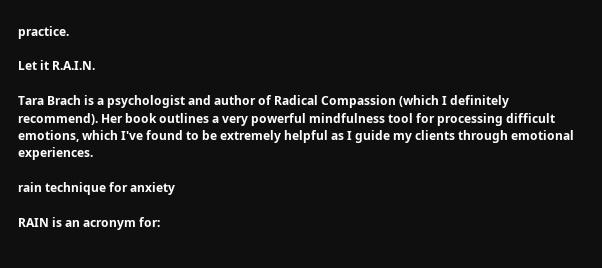practice.

Let it R.A.I.N.

Tara Brach is a psychologist and author of Radical Compassion (which I definitely recommend). Her book outlines a very powerful mindfulness tool for processing difficult emotions, which I've found to be extremely helpful as I guide my clients through emotional experiences.

rain technique for anxiety

RAIN is an acronym for: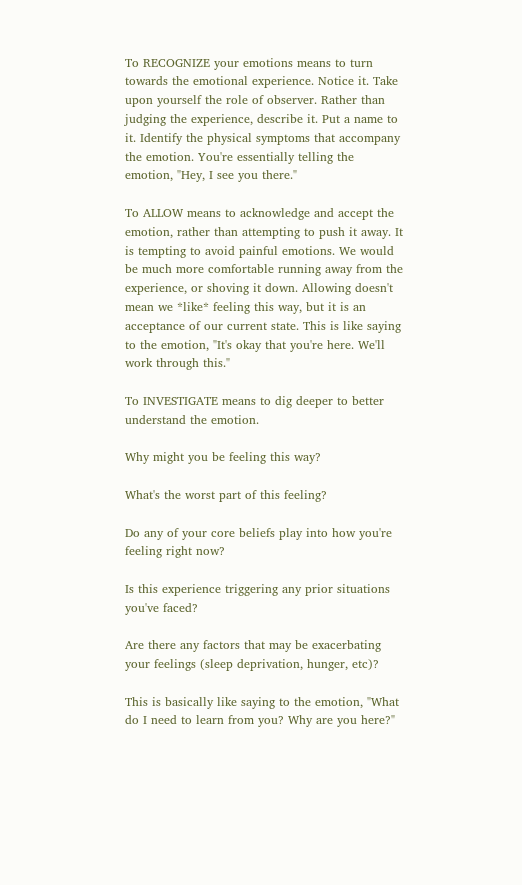To RECOGNIZE your emotions means to turn towards the emotional experience. Notice it. Take upon yourself the role of observer. Rather than judging the experience, describe it. Put a name to it. Identify the physical symptoms that accompany the emotion. You're essentially telling the emotion, "Hey, I see you there."

To ALLOW means to acknowledge and accept the emotion, rather than attempting to push it away. It is tempting to avoid painful emotions. We would be much more comfortable running away from the experience, or shoving it down. Allowing doesn't mean we *like* feeling this way, but it is an acceptance of our current state. This is like saying to the emotion, "It's okay that you're here. We'll work through this."

To INVESTIGATE means to dig deeper to better understand the emotion.

Why might you be feeling this way?

What's the worst part of this feeling?

Do any of your core beliefs play into how you're feeling right now?

Is this experience triggering any prior situations you've faced?

Are there any factors that may be exacerbating your feelings (sleep deprivation, hunger, etc)?

This is basically like saying to the emotion, "What do I need to learn from you? Why are you here?"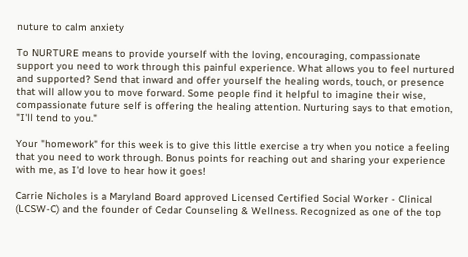nuture to calm anxiety

To NURTURE means to provide yourself with the loving, encouraging, compassionate support you need to work through this painful experience. What allows you to feel nurtured and supported? Send that inward and offer yourself the healing words, touch, or presence that will allow you to move forward. Some people find it helpful to imagine their wise, compassionate future self is offering the healing attention. Nurturing says to that emotion, "I'll tend to you."

Your "homework" for this week is to give this little exercise a try when you notice a feeling that you need to work through. Bonus points for reaching out and sharing your experience with me, as I'd love to hear how it goes!

Carrie Nicholes is a Maryland Board approved Licensed Certified Social Worker - Clinical (LCSW-C) and the founder of Cedar Counseling & Wellness. Recognized as one of the top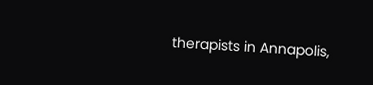therapists in Annapolis,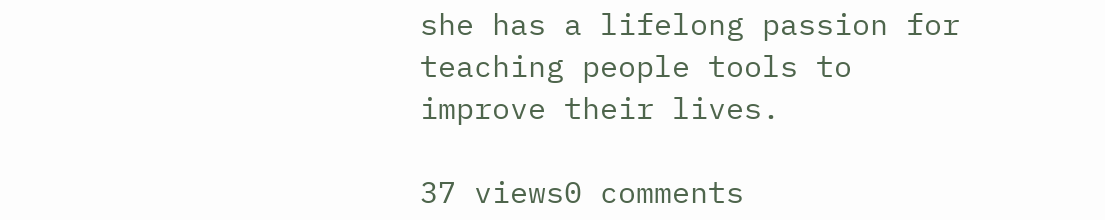she has a lifelong passion for teaching people tools to improve their lives.

37 views0 comments